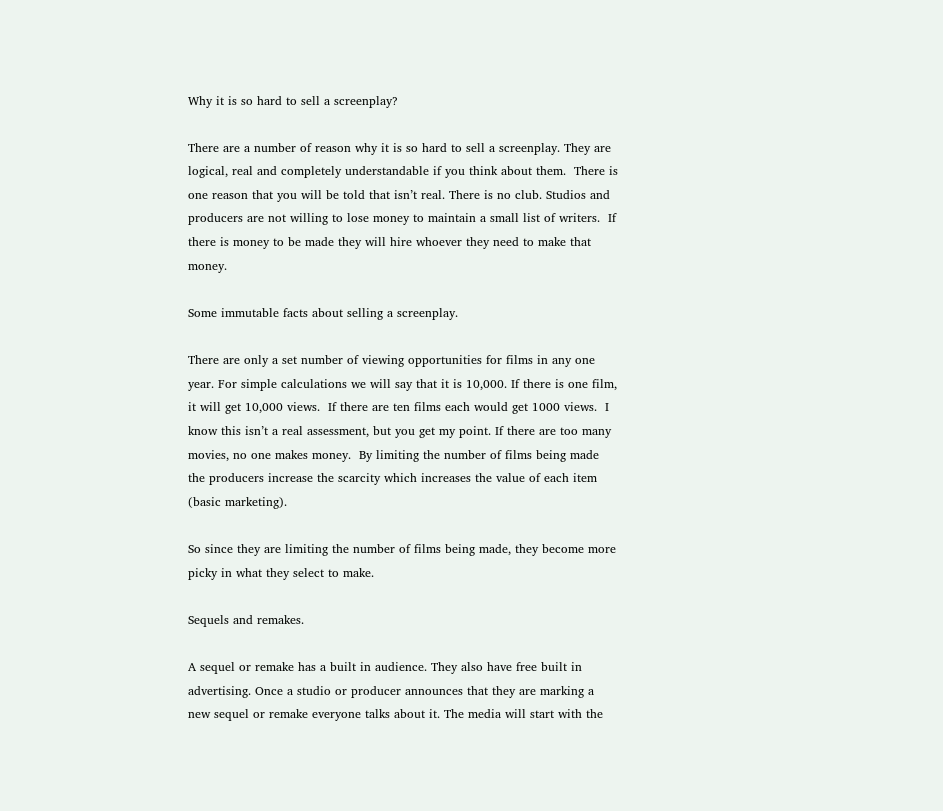Why it is so hard to sell a screenplay?

There are a number of reason why it is so hard to sell a screenplay. They are logical, real and completely understandable if you think about them.  There is one reason that you will be told that isn’t real. There is no club. Studios and producers are not willing to lose money to maintain a small list of writers.  If there is money to be made they will hire whoever they need to make that money.

Some immutable facts about selling a screenplay.

There are only a set number of viewing opportunities for films in any one year. For simple calculations we will say that it is 10,000. If there is one film, it will get 10,000 views.  If there are ten films each would get 1000 views.  I know this isn’t a real assessment, but you get my point. If there are too many movies, no one makes money.  By limiting the number of films being made the producers increase the scarcity which increases the value of each item (basic marketing).

So since they are limiting the number of films being made, they become more picky in what they select to make.

Sequels and remakes.

A sequel or remake has a built in audience. They also have free built in advertising. Once a studio or producer announces that they are marking a new sequel or remake everyone talks about it. The media will start with the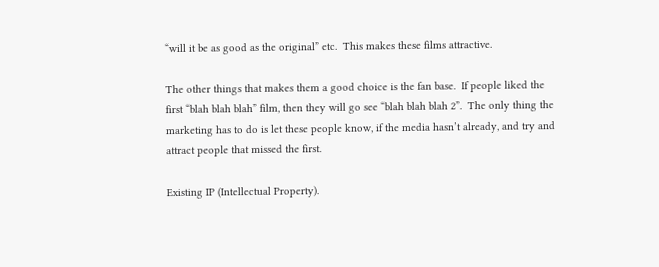“will it be as good as the original” etc.  This makes these films attractive.

The other things that makes them a good choice is the fan base.  If people liked the first “blah blah blah” film, then they will go see “blah blah blah 2”.  The only thing the marketing has to do is let these people know, if the media hasn’t already, and try and attract people that missed the first.

Existing IP (Intellectual Property).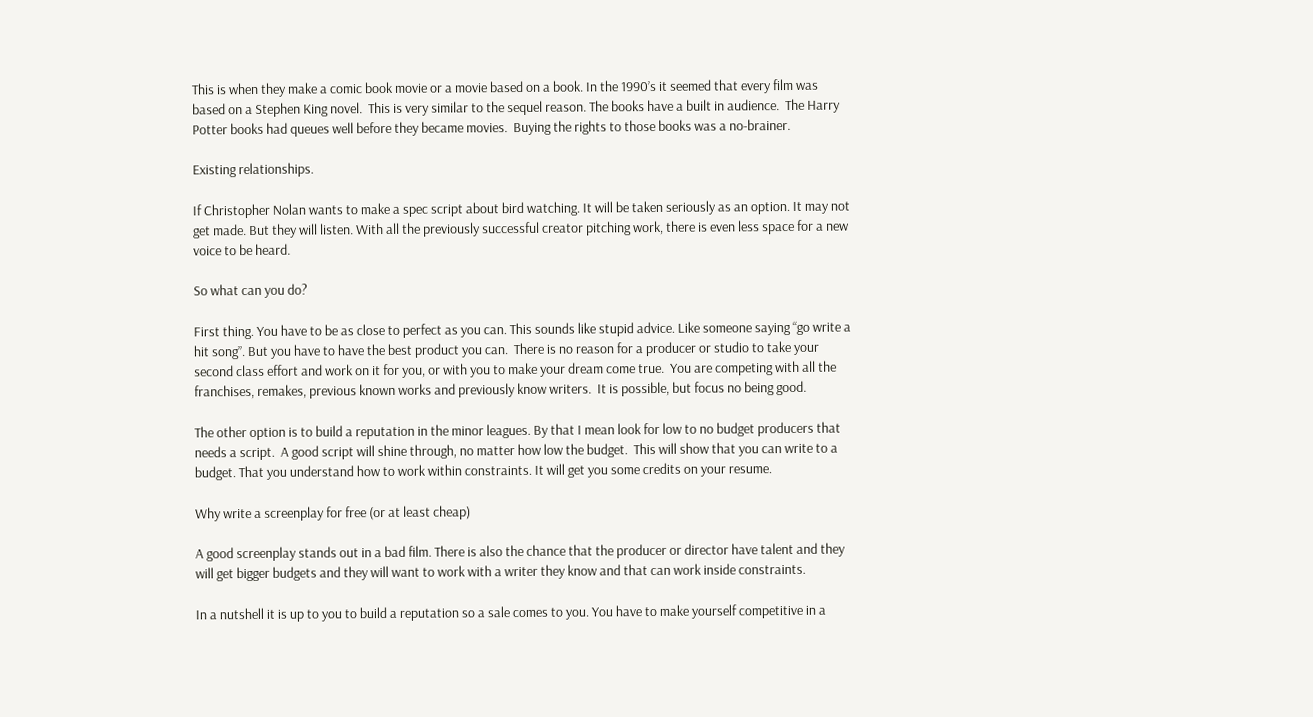This is when they make a comic book movie or a movie based on a book. In the 1990’s it seemed that every film was based on a Stephen King novel.  This is very similar to the sequel reason. The books have a built in audience.  The Harry Potter books had queues well before they became movies.  Buying the rights to those books was a no-brainer.

Existing relationships.

If Christopher Nolan wants to make a spec script about bird watching. It will be taken seriously as an option. It may not get made. But they will listen. With all the previously successful creator pitching work, there is even less space for a new voice to be heard.

So what can you do?

First thing. You have to be as close to perfect as you can. This sounds like stupid advice. Like someone saying “go write a hit song”. But you have to have the best product you can.  There is no reason for a producer or studio to take your second class effort and work on it for you, or with you to make your dream come true.  You are competing with all the franchises, remakes, previous known works and previously know writers.  It is possible, but focus no being good.

The other option is to build a reputation in the minor leagues. By that I mean look for low to no budget producers that needs a script.  A good script will shine through, no matter how low the budget.  This will show that you can write to a budget. That you understand how to work within constraints. It will get you some credits on your resume.

Why write a screenplay for free (or at least cheap)

A good screenplay stands out in a bad film. There is also the chance that the producer or director have talent and they will get bigger budgets and they will want to work with a writer they know and that can work inside constraints.

In a nutshell it is up to you to build a reputation so a sale comes to you. You have to make yourself competitive in a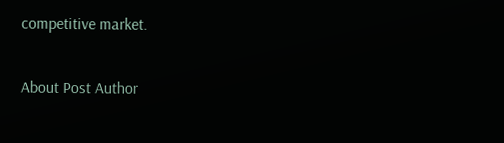competitive market.

About Post Author